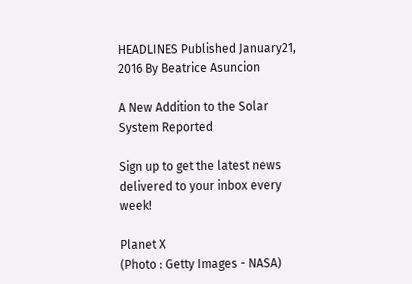HEADLINES Published January21, 2016 By Beatrice Asuncion

A New Addition to the Solar System Reported

Sign up to get the latest news delivered to your inbox every week!

Planet X
(Photo : Getty Images - NASA)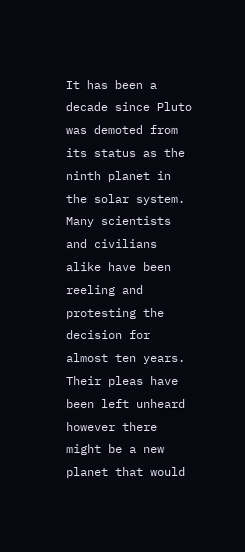It has been a decade since Pluto was demoted from its status as the ninth planet in the solar system. Many scientists and civilians alike have been reeling and protesting the decision for almost ten years. Their pleas have been left unheard however there might be a new planet that would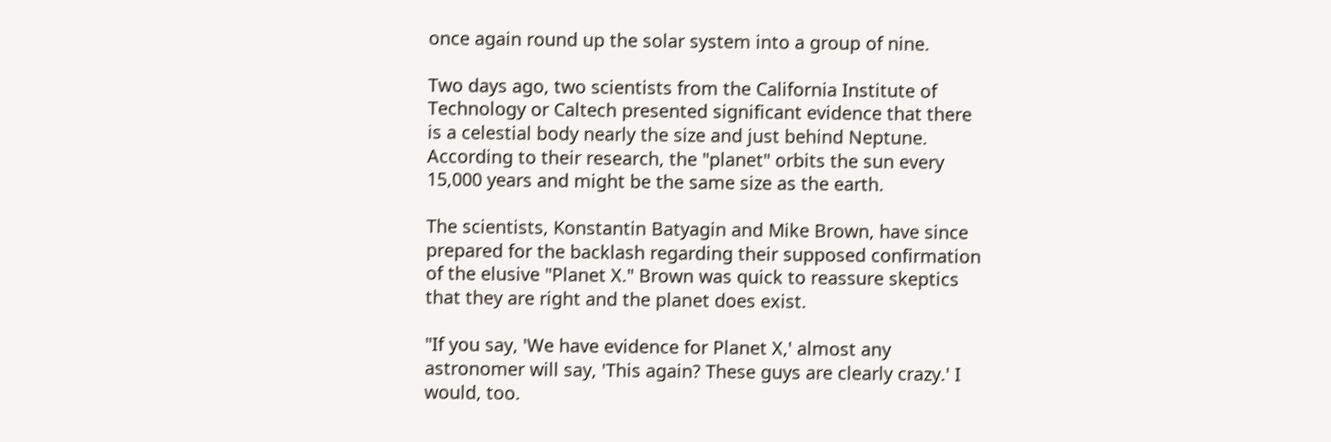once again round up the solar system into a group of nine.

Two days ago, two scientists from the California Institute of Technology or Caltech presented significant evidence that there is a celestial body nearly the size and just behind Neptune.  According to their research, the "planet" orbits the sun every 15,000 years and might be the same size as the earth.

The scientists, Konstantin Batyagin and Mike Brown, have since prepared for the backlash regarding their supposed confirmation of the elusive "Planet X." Brown was quick to reassure skeptics that they are right and the planet does exist.

"If you say, 'We have evidence for Planet X,' almost any astronomer will say, 'This again? These guys are clearly crazy.' I would, too.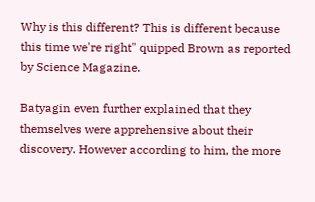Why is this different? This is different because this time we're right" quipped Brown as reported by Science Magazine.

Batyagin even further explained that they themselves were apprehensive about their discovery. However according to him, the more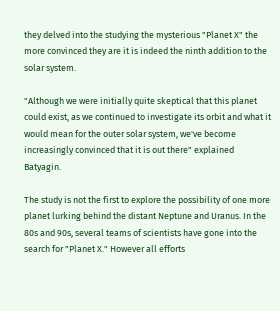they delved into the studying the mysterious "Planet X" the more convinced they are it is indeed the ninth addition to the solar system.

"Although we were initially quite skeptical that this planet could exist, as we continued to investigate its orbit and what it would mean for the outer solar system, we've become increasingly convinced that it is out there" explained Batyagin.

The study is not the first to explore the possibility of one more planet lurking behind the distant Neptune and Uranus. In the 80s and 90s, several teams of scientists have gone into the search for "Planet X." However all efforts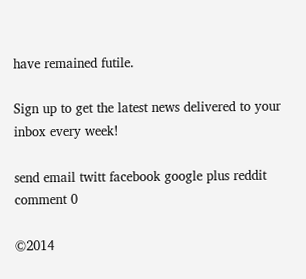have remained futile.

Sign up to get the latest news delivered to your inbox every week!

send email twitt facebook google plus reddit comment 0

©2014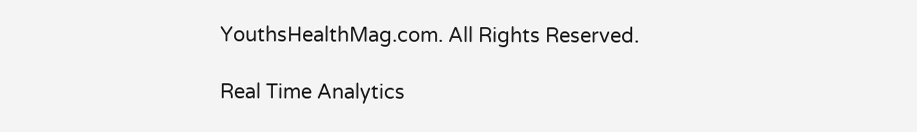YouthsHealthMag.com. All Rights Reserved.

Real Time Analytics